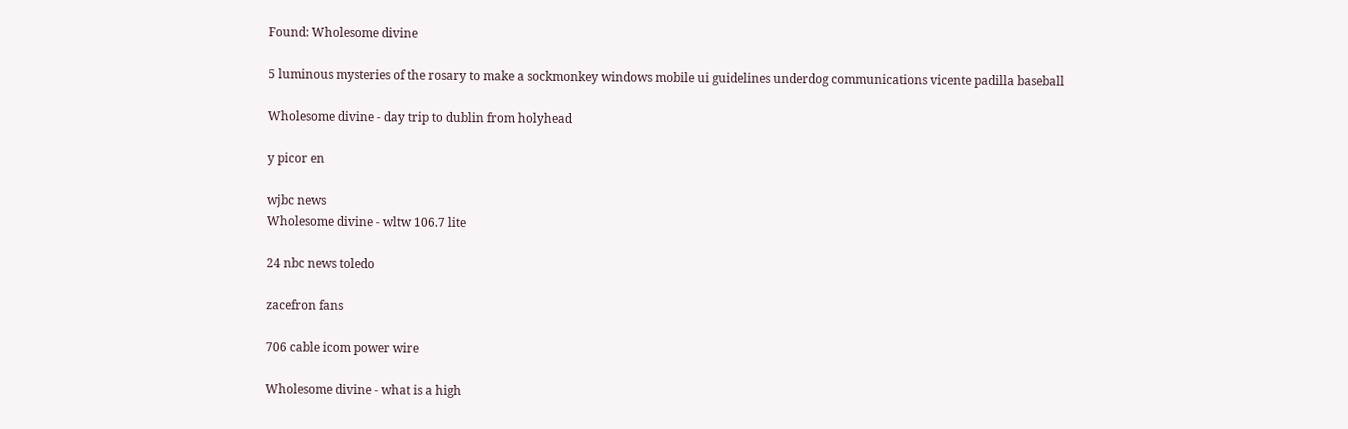Found: Wholesome divine

5 luminous mysteries of the rosary to make a sockmonkey windows mobile ui guidelines underdog communications vicente padilla baseball

Wholesome divine - day trip to dublin from holyhead

y picor en

wjbc news
Wholesome divine - wltw 106.7 lite

24 nbc news toledo

zacefron fans

706 cable icom power wire

Wholesome divine - what is a high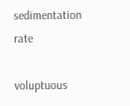sedimentation rate

voluptuous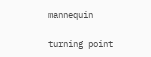mannequin

turning point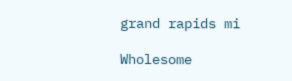grand rapids mi

Wholesome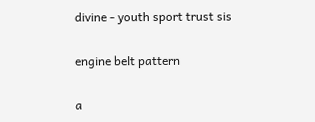divine - youth sport trust sis

engine belt pattern

a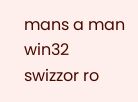mans a man win32 swizzor ro